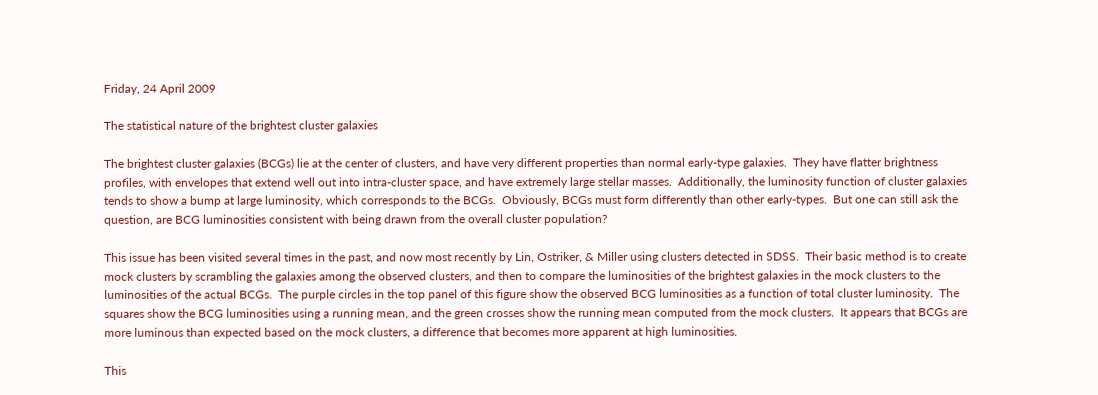Friday, 24 April 2009

The statistical nature of the brightest cluster galaxies

The brightest cluster galaxies (BCGs) lie at the center of clusters, and have very different properties than normal early-type galaxies.  They have flatter brightness profiles, with envelopes that extend well out into intra-cluster space, and have extremely large stellar masses.  Additionally, the luminosity function of cluster galaxies tends to show a bump at large luminosity, which corresponds to the BCGs.  Obviously, BCGs must form differently than other early-types.  But one can still ask the question, are BCG luminosities consistent with being drawn from the overall cluster population?

This issue has been visited several times in the past, and now most recently by Lin, Ostriker, & Miller using clusters detected in SDSS.  Their basic method is to create mock clusters by scrambling the galaxies among the observed clusters, and then to compare the luminosities of the brightest galaxies in the mock clusters to the luminosities of the actual BCGs.  The purple circles in the top panel of this figure show the observed BCG luminosities as a function of total cluster luminosity.  The squares show the BCG luminosities using a running mean, and the green crosses show the running mean computed from the mock clusters.  It appears that BCGs are more luminous than expected based on the mock clusters, a difference that becomes more apparent at high luminosities.

This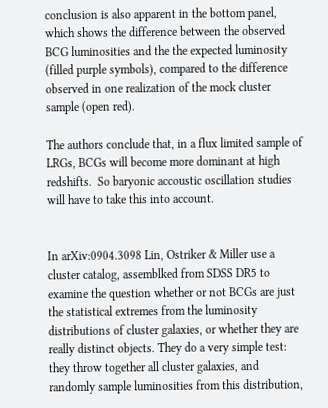conclusion is also apparent in the bottom panel, which shows the difference between the observed BCG luminosities and the the expected luminosity (filled purple symbols), compared to the difference observed in one realization of the mock cluster sample (open red).

The authors conclude that, in a flux limited sample of LRGs, BCGs will become more dominant at high redshifts.  So baryonic accoustic oscillation studies will have to take this into account.


In arXiv:0904.3098 Lin, Ostriker & Miller use a cluster catalog, assemblked from SDSS DR5 to examine the question whether or not BCGs are just the statistical extremes from the luminosity distributions of cluster galaxies, or whether they are really distinct objects. They do a very simple test: they throw together all cluster galaxies, and randomly sample luminosities from this distribution,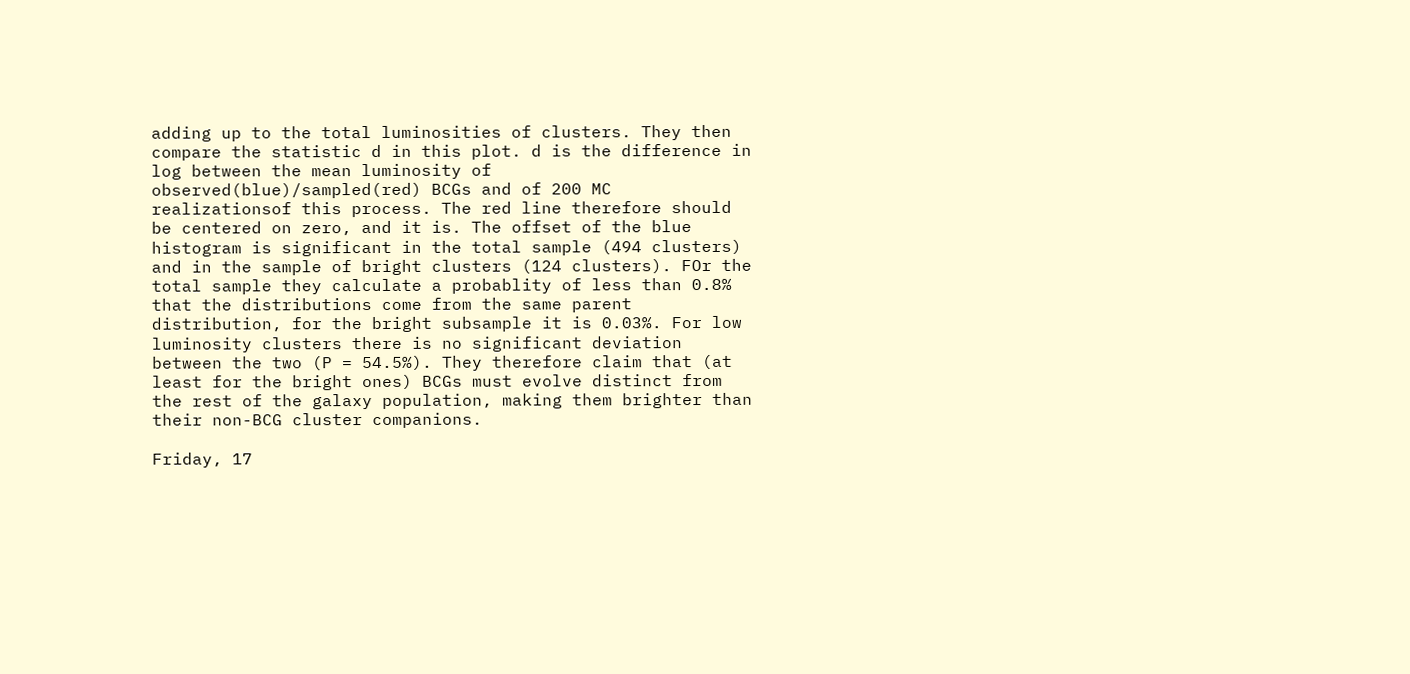adding up to the total luminosities of clusters. They then compare the statistic d in this plot. d is the difference in log between the mean luminosity of observed(blue)/sampled(red) BCGs and of 200 MC realizationsof this process. The red line therefore should be centered on zero, and it is. The offset of the blue histogram is significant in the total sample (494 clusters) and in the sample of bright clusters (124 clusters). FOr the total sample they calculate a probablity of less than 0.8% that the distributions come from the same parent distribution, for the bright subsample it is 0.03%. For low luminosity clusters there is no significant deviation between the two (P = 54.5%). They therefore claim that (at least for the bright ones) BCGs must evolve distinct from the rest of the galaxy population, making them brighter than their non-BCG cluster companions.

Friday, 17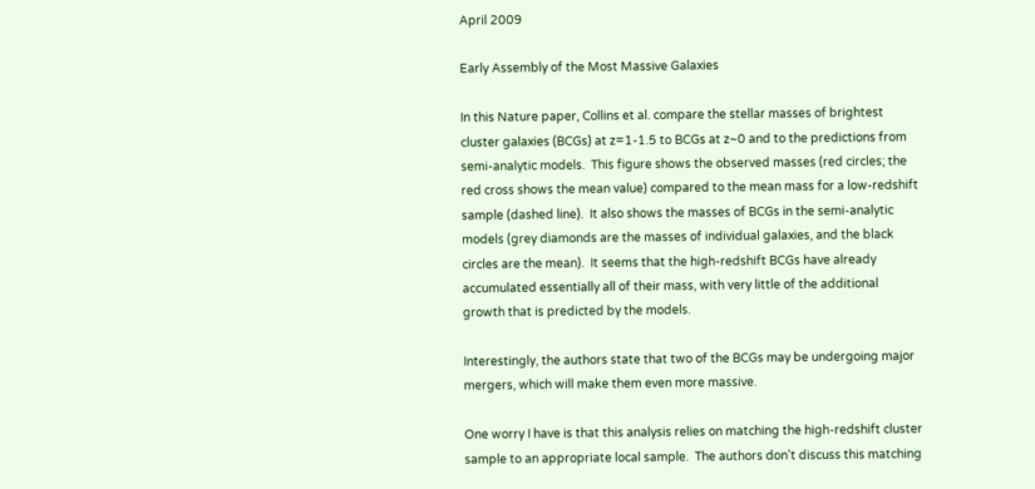April 2009

Early Assembly of the Most Massive Galaxies

In this Nature paper, Collins et al. compare the stellar masses of brightest cluster galaxies (BCGs) at z=1-1.5 to BCGs at z~0 and to the predictions from semi-analytic models.  This figure shows the observed masses (red circles; the red cross shows the mean value) compared to the mean mass for a low-redshift sample (dashed line).  It also shows the masses of BCGs in the semi-analytic models (grey diamonds are the masses of individual galaxies, and the black circles are the mean).  It seems that the high-redshift BCGs have already accumulated essentially all of their mass, with very little of the additional growth that is predicted by the models.

Interestingly, the authors state that two of the BCGs may be undergoing major mergers, which will make them even more massive.

One worry I have is that this analysis relies on matching the high-redshift cluster sample to an appropriate local sample.  The authors don't discuss this matching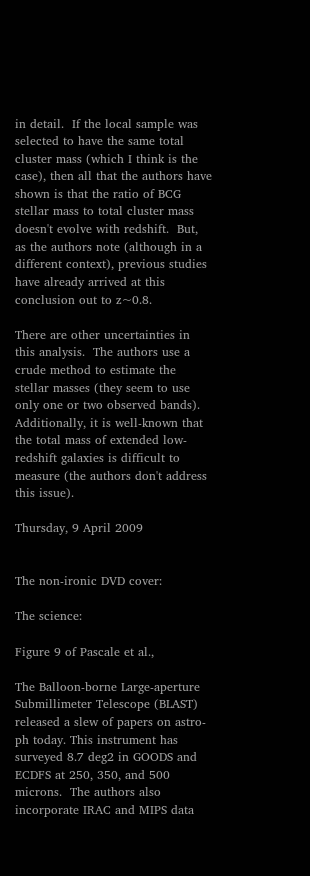in detail.  If the local sample was selected to have the same total cluster mass (which I think is the case), then all that the authors have shown is that the ratio of BCG stellar mass to total cluster mass doesn't evolve with redshift.  But, as the authors note (although in a different context), previous studies have already arrived at this conclusion out to z~0.8.

There are other uncertainties in this analysis.  The authors use a crude method to estimate the stellar masses (they seem to use only one or two observed bands).  Additionally, it is well-known that the total mass of extended low-redshift galaxies is difficult to measure (the authors don't address this issue).

Thursday, 9 April 2009


The non-ironic DVD cover:

The science:

Figure 9 of Pascale et al.,

The Balloon-borne Large-aperture Submillimeter Telescope (BLAST) released a slew of papers on astro-ph today. This instrument has surveyed 8.7 deg2 in GOODS and ECDFS at 250, 350, and 500 microns.  The authors also incorporate IRAC and MIPS data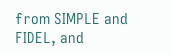from SIMPLE and FIDEL, and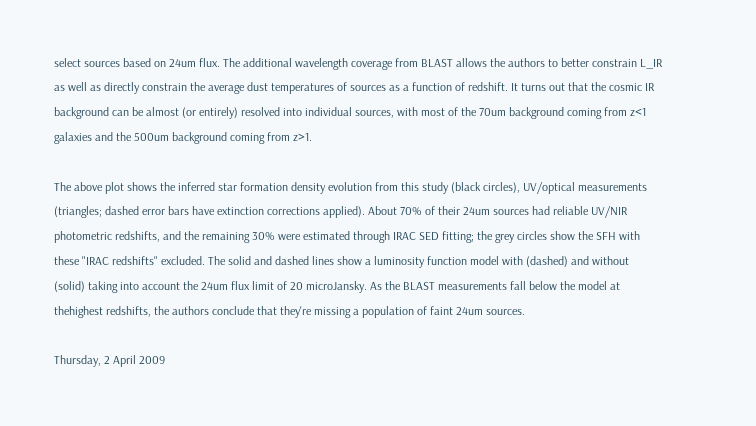select sources based on 24um flux. The additional wavelength coverage from BLAST allows the authors to better constrain L_IR as well as directly constrain the average dust temperatures of sources as a function of redshift. It turns out that the cosmic IR background can be almost (or entirely) resolved into individual sources, with most of the 70um background coming from z<1 galaxies and the 500um background coming from z>1.

The above plot shows the inferred star formation density evolution from this study (black circles), UV/optical measurements (triangles; dashed error bars have extinction corrections applied). About 70% of their 24um sources had reliable UV/NIR photometric redshifts, and the remaining 30% were estimated through IRAC SED fitting; the grey circles show the SFH with these "IRAC redshifts" excluded. The solid and dashed lines show a luminosity function model with (dashed) and without (solid) taking into account the 24um flux limit of 20 microJansky. As the BLAST measurements fall below the model at thehighest redshifts, the authors conclude that they're missing a population of faint 24um sources.

Thursday, 2 April 2009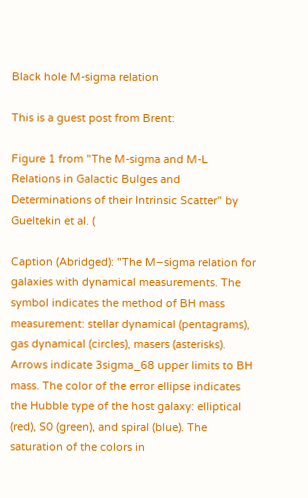Black hole M-sigma relation

This is a guest post from Brent:

Figure 1 from "The M-sigma and M-L Relations in Galactic Bulges and Determinations of their Intrinsic Scatter" by Gueltekin et al. (

Caption (Abridged): "The M–sigma relation for galaxies with dynamical measurements. The symbol indicates the method of BH mass measurement: stellar dynamical (pentagrams), gas dynamical (circles), masers (asterisks). Arrows indicate 3sigma_68 upper limits to BH mass. The color of the error ellipse indicates the Hubble type of the host galaxy: elliptical (red), S0 (green), and spiral (blue). The saturation of the colors in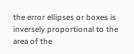the error ellipses or boxes is inversely proportional to the area of the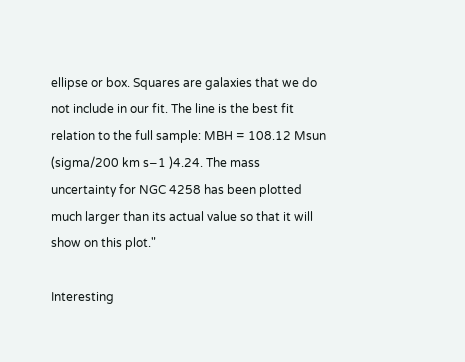ellipse or box. Squares are galaxies that we do not include in our fit. The line is the best fit relation to the full sample: MBH = 108.12 Msun (sigma/200 km s−1 )4.24. The mass uncertainty for NGC 4258 has been plotted much larger than its actual value so that it will show on this plot."

Interesting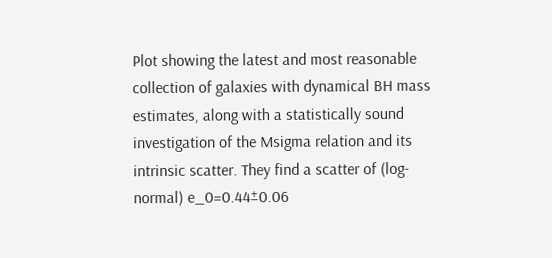Plot showing the latest and most reasonable collection of galaxies with dynamical BH mass estimates, along with a statistically sound investigation of the Msigma relation and its intrinsic scatter. They find a scatter of (log-normal) e_0=0.44±0.06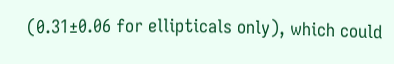(0.31±0.06 for ellipticals only), which could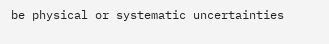be physical or systematic uncertainties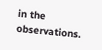in the observations.